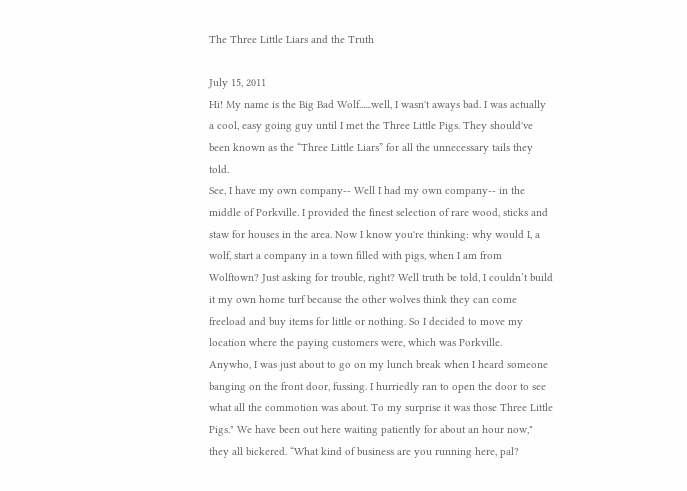The Three Little Liars and the Truth

July 15, 2011
Hi! My name is the Big Bad Wolf......well, I wasn't aways bad. I was actually a cool, easy going guy until I met the Three Little Pigs. They should've been known as the “Three Little Liars” for all the unnecessary tails they told.
See, I have my own company-- Well I had my own company-- in the middle of Porkville. I provided the finest selection of rare wood, sticks and staw for houses in the area. Now I know you're thinking: why would I, a wolf, start a company in a town filled with pigs, when I am from Wolftown? Just asking for trouble, right? Well truth be told, I couldn’t build it my own home turf because the other wolves think they can come freeload and buy items for little or nothing. So I decided to move my location where the paying customers were, which was Porkville.
Anywho, I was just about to go on my lunch break when I heard someone banging on the front door, fussing. I hurriedly ran to open the door to see what all the commotion was about. To my surprise it was those Three Little Pigs." We have been out here waiting patiently for about an hour now," they all bickered. “What kind of business are you running here, pal?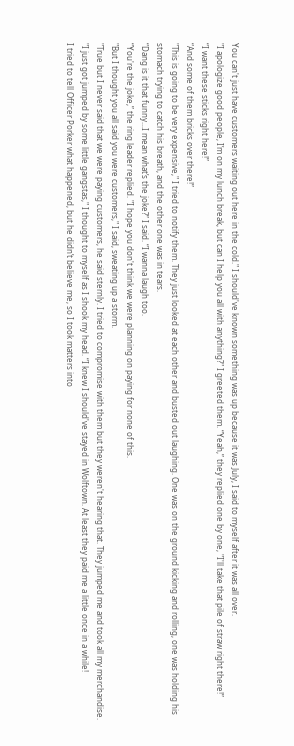You can't just have customers waiting out here in the cold." I should've known something was up because it was July, I said to myself after it was all over.
"I apologize good people, I’m on my lunch break, but can I help you all with anything?" I greeted them. “Yeah,” they replied one by one, "I'll take that pile of straw right there!”
“I want these sticks right here!”
“And some of them bricks over there!”
"This is going to be very expensive," I tried to notify them. They just looked at each other and busted out laughing. One was on the ground kicking and rolling, one was holding his stomach trying to catch his breath, and the other one was in tears.
“Dang is it that funny...I mean what’s the joke?” I said. “I wanna laugh too.
“You're the joke,” the ring leader replied. "I hope you don't think we were planning on paying for none of this.
"But I thought you all said you were customers," I said, sweating up a storm.
"True but I never said that we were paying customers, he said sternly. I tried to compromise with them but they weren't hearing that. They jumped me and took all my merchandise.
"I just got jumped by some little gangstas," I thought to myself as I shook my head. “I knew I should've stayed in Wolftown. At least they paid me a little once in a while!
I tried to tell Officer Porker what happened, but he didn’t believe me, so I took matters into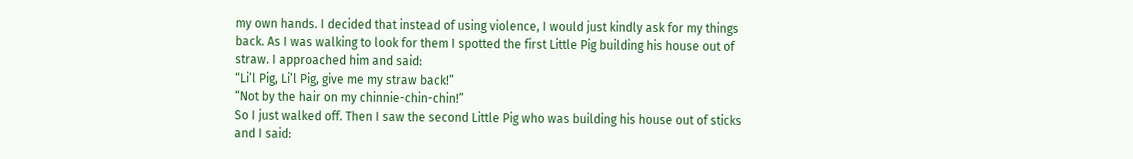my own hands. I decided that instead of using violence, I would just kindly ask for my things back. As I was walking to look for them I spotted the first Little Pig building his house out of straw. I approached him and said:
“Li’l Pig, Li’l Pig, give me my straw back!”
“Not by the hair on my chinnie-chin-chin!”
So I just walked off. Then I saw the second Little Pig who was building his house out of sticks and I said: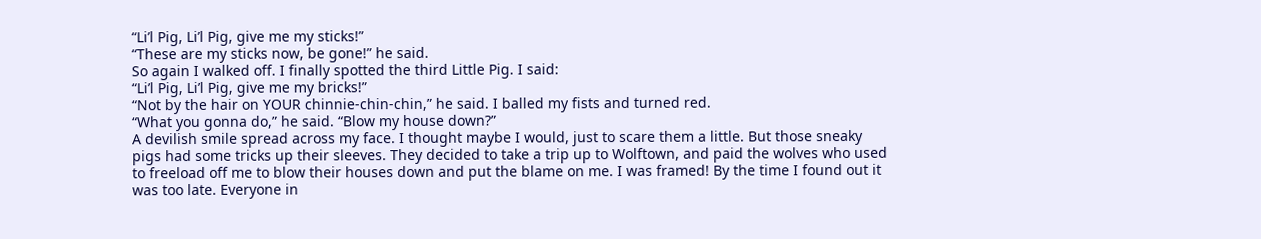“Li’l Pig, Li’l Pig, give me my sticks!”
“These are my sticks now, be gone!” he said.
So again I walked off. I finally spotted the third Little Pig. I said:
“Li’l Pig, Li’l Pig, give me my bricks!”
“Not by the hair on YOUR chinnie-chin-chin,” he said. I balled my fists and turned red.
“What you gonna do,” he said. “Blow my house down?”
A devilish smile spread across my face. I thought maybe I would, just to scare them a little. But those sneaky pigs had some tricks up their sleeves. They decided to take a trip up to Wolftown, and paid the wolves who used to freeload off me to blow their houses down and put the blame on me. I was framed! By the time I found out it was too late. Everyone in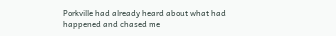Porkville had already heard about what had happened and chased me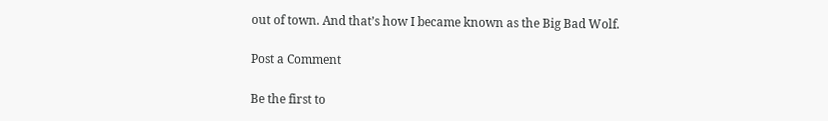out of town. And that’s how I became known as the Big Bad Wolf.

Post a Comment

Be the first to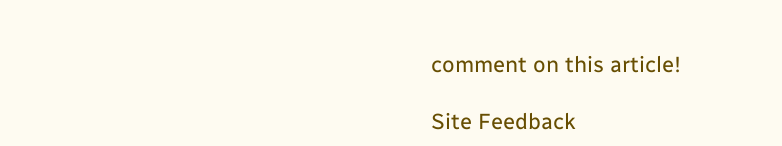comment on this article!

Site Feedback